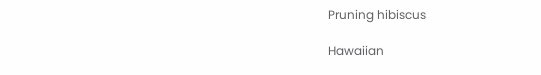Pruning hibiscus

Hawaiian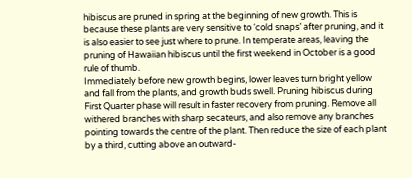hibiscus are pruned in spring at the beginning of new growth. This is because these plants are very sensitive to ‘cold snaps’ after pruning, and it is also easier to see just where to prune. In temperate areas, leaving the pruning of Hawaiian hibiscus until the first weekend in October is a good rule of thumb.
Immediately before new growth begins, lower leaves turn bright yellow and fall from the plants, and growth buds swell. Pruning hibiscus during First Quarter phase will result in faster recovery from pruning. Remove all withered branches with sharp secateurs, and also remove any branches pointing towards the centre of the plant. Then reduce the size of each plant by a third, cutting above an outward-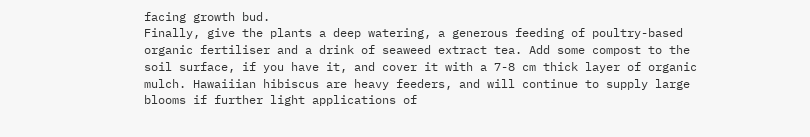facing growth bud.
Finally, give the plants a deep watering, a generous feeding of poultry-based organic fertiliser and a drink of seaweed extract tea. Add some compost to the soil surface, if you have it, and cover it with a 7-8 cm thick layer of organic mulch. Hawaiiian hibiscus are heavy feeders, and will continue to supply large blooms if further light applications of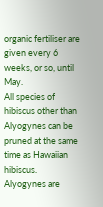organic fertiliser are given every 6 weeks, or so, until May.
All species of hibiscus other than Alyogynes can be pruned at the same time as Hawaiian hibiscus. Alyogynes are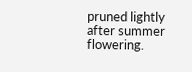pruned lightly after summer flowering.